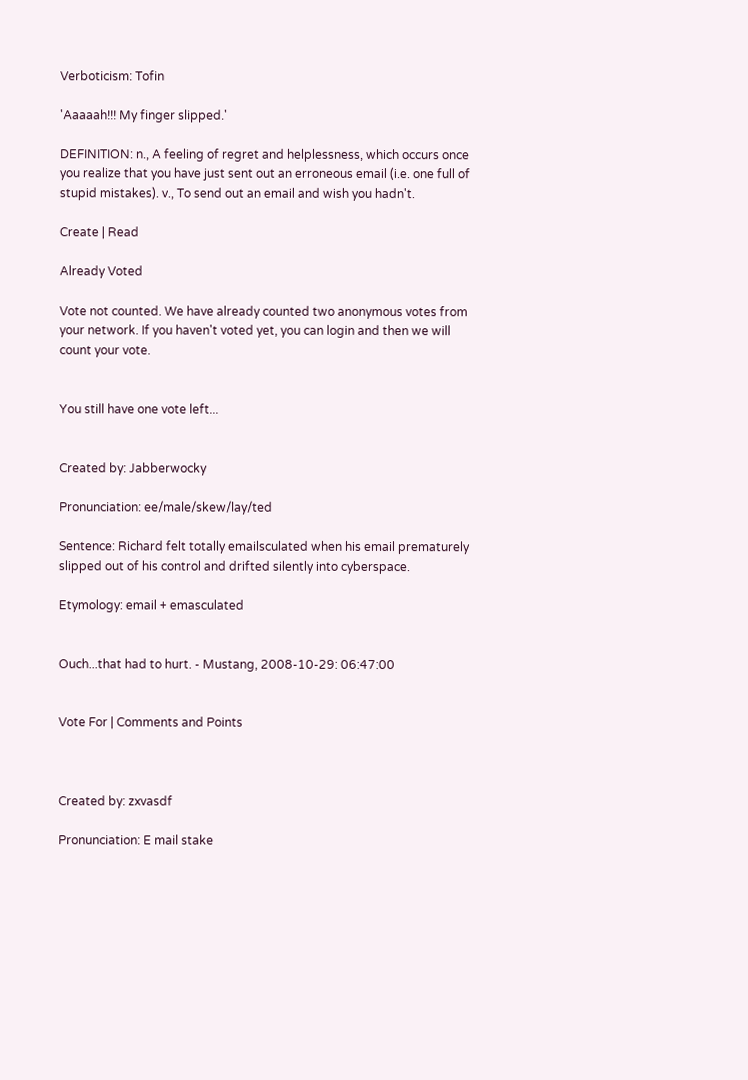Verboticism: Tofin

'Aaaaah!!! My finger slipped.'

DEFINITION: n., A feeling of regret and helplessness, which occurs once you realize that you have just sent out an erroneous email (i.e. one full of stupid mistakes). v., To send out an email and wish you hadn't.

Create | Read

Already Voted

Vote not counted. We have already counted two anonymous votes from your network. If you haven't voted yet, you can login and then we will count your vote.


You still have one vote left...


Created by: Jabberwocky

Pronunciation: ee/male/skew/lay/ted

Sentence: Richard felt totally emailsculated when his email prematurely slipped out of his control and drifted silently into cyberspace.

Etymology: email + emasculated


Ouch...that had to hurt. - Mustang, 2008-10-29: 06:47:00


Vote For | Comments and Points



Created by: zxvasdf

Pronunciation: E mail stake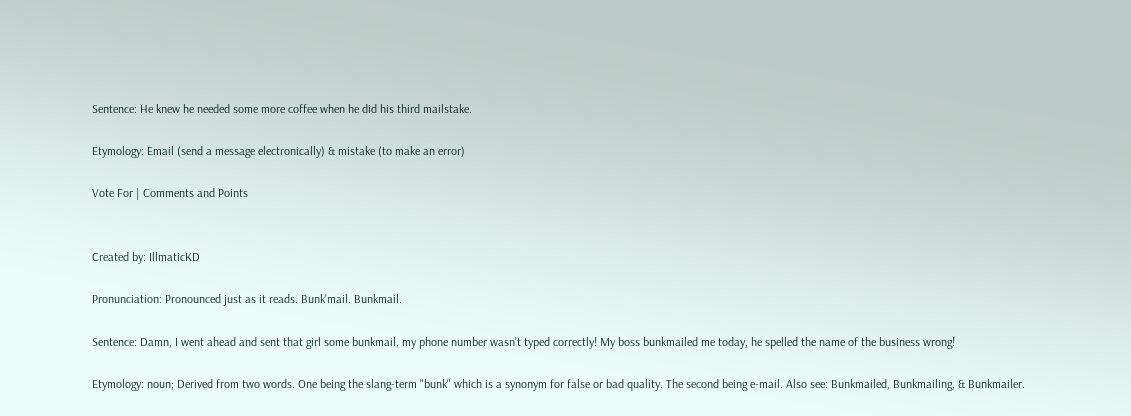Sentence: He knew he needed some more coffee when he did his third mailstake.

Etymology: Email (send a message electronically) & mistake (to make an error)

Vote For | Comments and Points


Created by: IllmaticKD

Pronunciation: Pronounced just as it reads. Bunk'mail. Bunkmail.

Sentence: Damn, I went ahead and sent that girl some bunkmail, my phone number wasn't typed correctly! My boss bunkmailed me today, he spelled the name of the business wrong!

Etymology: noun; Derived from two words. One being the slang-term "bunk" which is a synonym for false or bad quality. The second being e-mail. Also see: Bunkmailed, Bunkmailing, & Bunkmailer.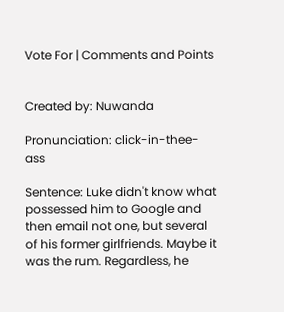Vote For | Comments and Points


Created by: Nuwanda

Pronunciation: click-in-thee-ass

Sentence: Luke didn't know what possessed him to Google and then email not one, but several of his former girlfriends. Maybe it was the rum. Regardless, he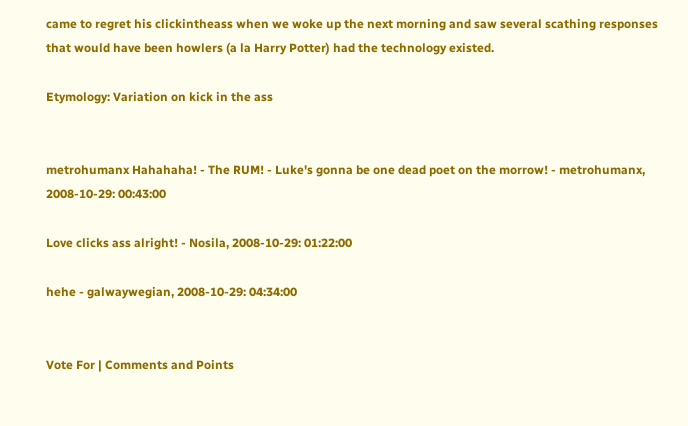came to regret his clickintheass when we woke up the next morning and saw several scathing responses that would have been howlers (a la Harry Potter) had the technology existed.

Etymology: Variation on kick in the ass


metrohumanx Hahahaha! - The RUM! - Luke's gonna be one dead poet on the morrow! - metrohumanx, 2008-10-29: 00:43:00

Love clicks ass alright! - Nosila, 2008-10-29: 01:22:00

hehe - galwaywegian, 2008-10-29: 04:34:00


Vote For | Comments and Points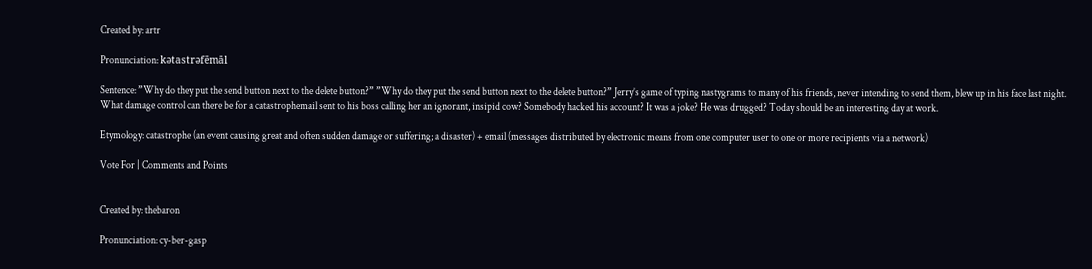Created by: artr

Pronunciation: kətastrəfēmāl

Sentence: ”Why do they put the send button next to the delete button?” ”Why do they put the send button next to the delete button?” Jerry’s game of typing nastygrams to many of his friends, never intending to send them, blew up in his face last night. What damage control can there be for a catastrophemail sent to his boss calling her an ignorant, insipid cow? Somebody hacked his account? It was a joke? He was drugged? Today should be an interesting day at work.

Etymology: catastrophe (an event causing great and often sudden damage or suffering; a disaster) + email (messages distributed by electronic means from one computer user to one or more recipients via a network)

Vote For | Comments and Points


Created by: thebaron

Pronunciation: cy-ber-gasp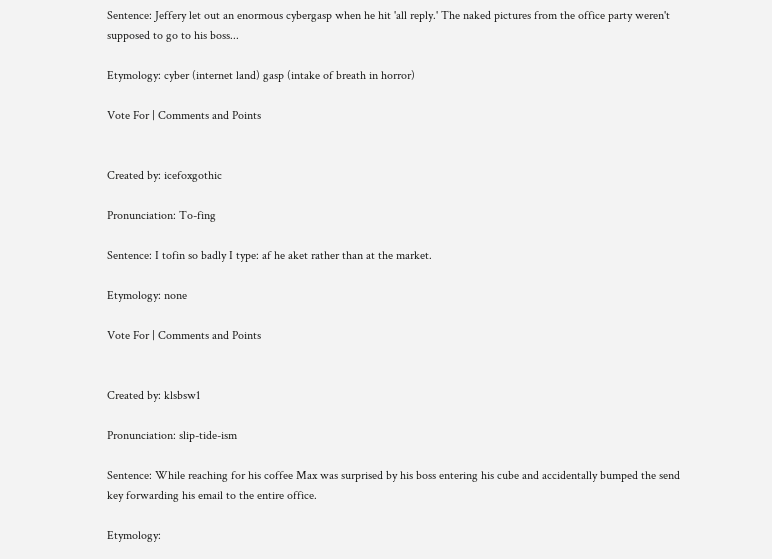Sentence: Jeffery let out an enormous cybergasp when he hit 'all reply.' The naked pictures from the office party weren't supposed to go to his boss...

Etymology: cyber (internet land) gasp (intake of breath in horror)

Vote For | Comments and Points


Created by: icefoxgothic

Pronunciation: To-fing

Sentence: I tofin so badly I type: af he aket rather than at the market.

Etymology: none

Vote For | Comments and Points


Created by: klsbsw1

Pronunciation: slip-tide-ism

Sentence: While reaching for his coffee Max was surprised by his boss entering his cube and accidentally bumped the send key forwarding his email to the entire office.

Etymology: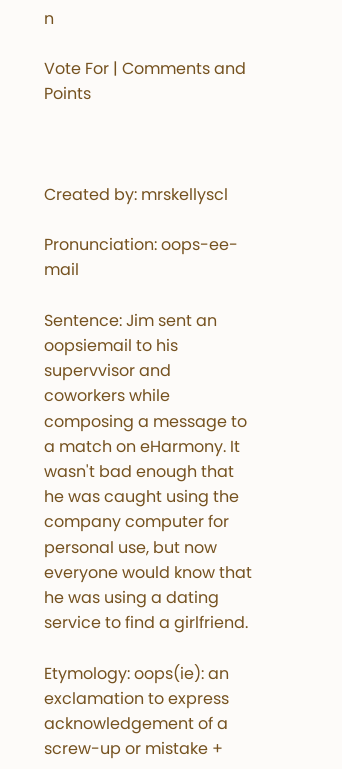n

Vote For | Comments and Points



Created by: mrskellyscl

Pronunciation: oops-ee-mail

Sentence: Jim sent an oopsiemail to his supervvisor and coworkers while composing a message to a match on eHarmony. It wasn't bad enough that he was caught using the company computer for personal use, but now everyone would know that he was using a dating service to find a girlfriend.

Etymology: oops(ie): an exclamation to express acknowledgement of a screw-up or mistake +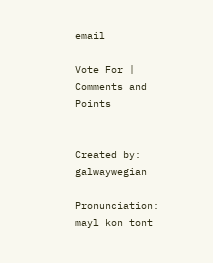email

Vote For | Comments and Points


Created by: galwaywegian

Pronunciation: mayl kon tont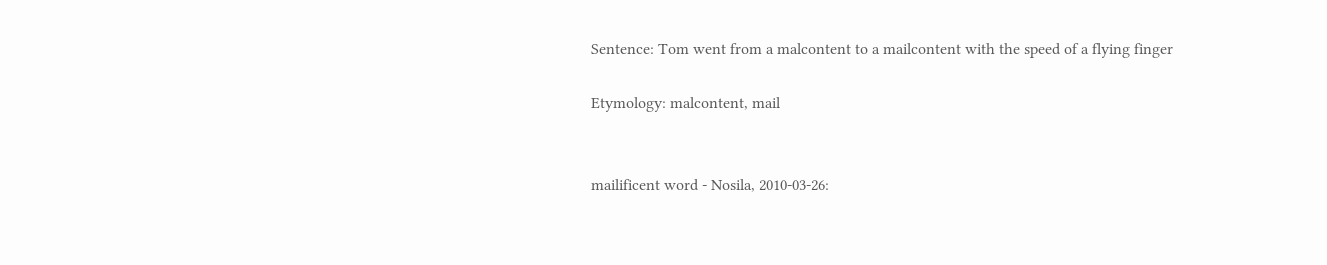Sentence: Tom went from a malcontent to a mailcontent with the speed of a flying finger

Etymology: malcontent, mail


mailificent word - Nosila, 2010-03-26: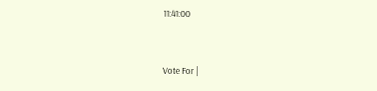11:41:00


Vote For |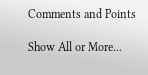Comments and Points

Show All or More...